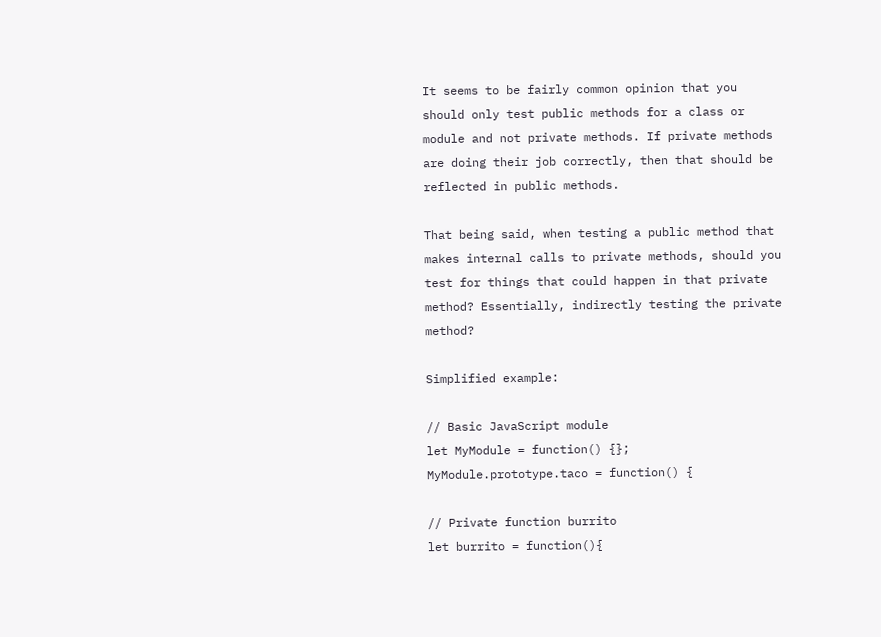It seems to be fairly common opinion that you should only test public methods for a class or module and not private methods. If private methods are doing their job correctly, then that should be reflected in public methods.

That being said, when testing a public method that makes internal calls to private methods, should you test for things that could happen in that private method? Essentially, indirectly testing the private method?

Simplified example:

// Basic JavaScript module
let MyModule = function() {};
MyModule.prototype.taco = function() {

// Private function burrito
let burrito = function(){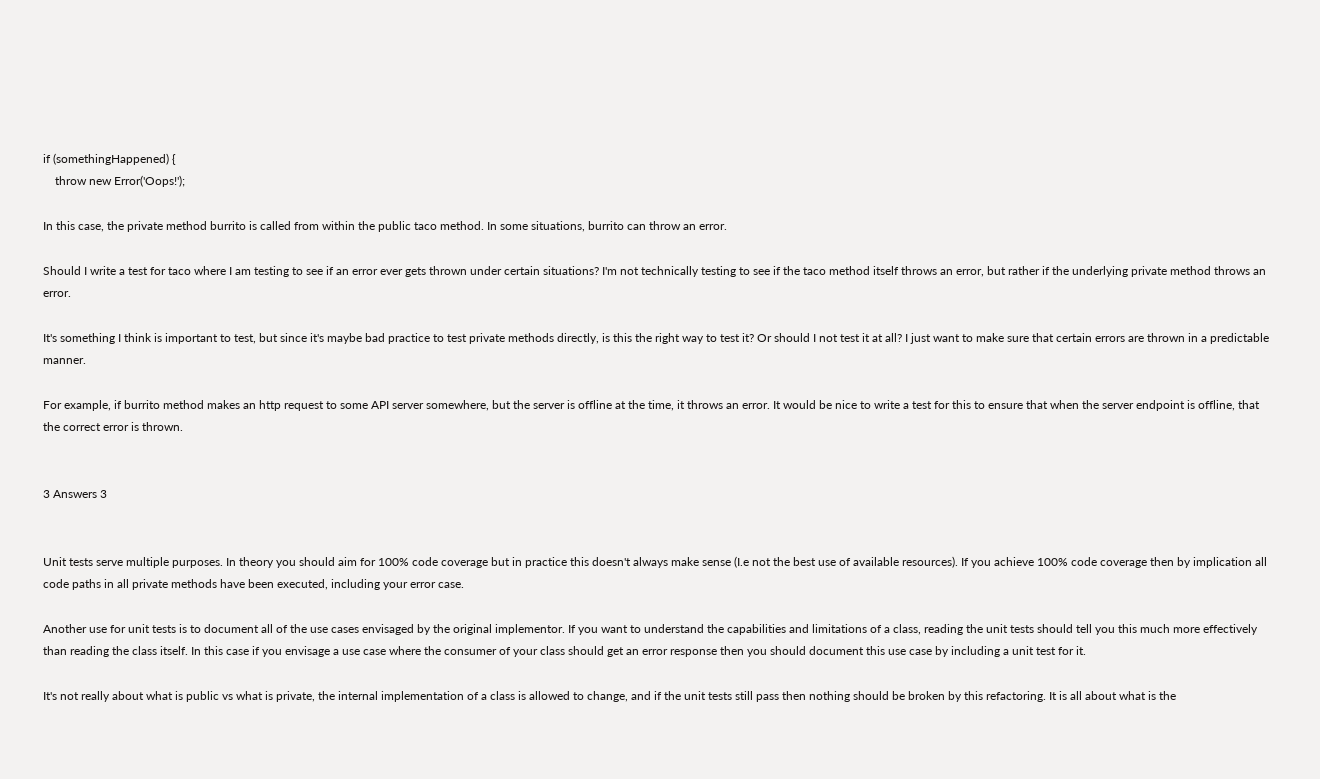if (somethingHappened) {
    throw new Error('Oops!');

In this case, the private method burrito is called from within the public taco method. In some situations, burrito can throw an error.

Should I write a test for taco where I am testing to see if an error ever gets thrown under certain situations? I'm not technically testing to see if the taco method itself throws an error, but rather if the underlying private method throws an error.

It's something I think is important to test, but since it's maybe bad practice to test private methods directly, is this the right way to test it? Or should I not test it at all? I just want to make sure that certain errors are thrown in a predictable manner.

For example, if burrito method makes an http request to some API server somewhere, but the server is offline at the time, it throws an error. It would be nice to write a test for this to ensure that when the server endpoint is offline, that the correct error is thrown.


3 Answers 3


Unit tests serve multiple purposes. In theory you should aim for 100% code coverage but in practice this doesn't always make sense (I.e not the best use of available resources). If you achieve 100% code coverage then by implication all code paths in all private methods have been executed, including your error case.

Another use for unit tests is to document all of the use cases envisaged by the original implementor. If you want to understand the capabilities and limitations of a class, reading the unit tests should tell you this much more effectively than reading the class itself. In this case if you envisage a use case where the consumer of your class should get an error response then you should document this use case by including a unit test for it.

It's not really about what is public vs what is private, the internal implementation of a class is allowed to change, and if the unit tests still pass then nothing should be broken by this refactoring. It is all about what is the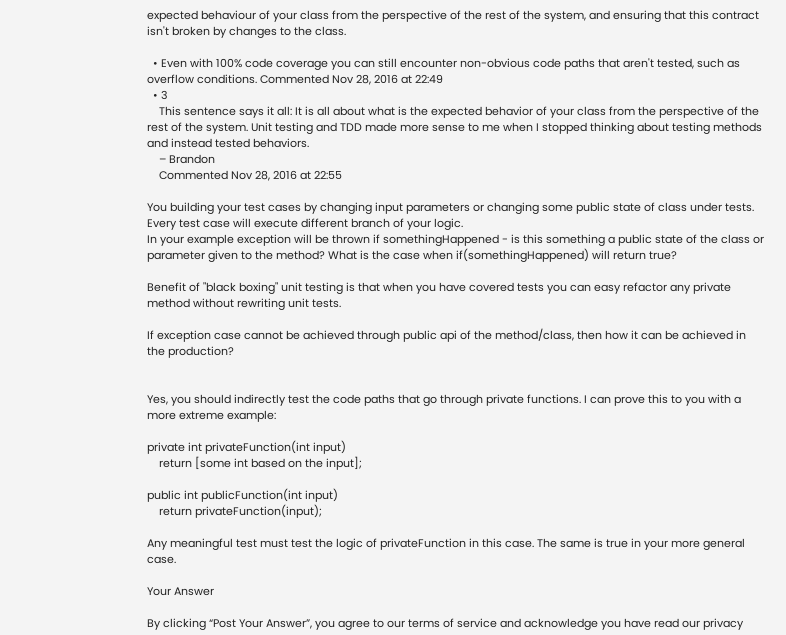expected behaviour of your class from the perspective of the rest of the system, and ensuring that this contract isn't broken by changes to the class.

  • Even with 100% code coverage you can still encounter non-obvious code paths that aren't tested, such as overflow conditions. Commented Nov 28, 2016 at 22:49
  • 3
    This sentence says it all: It is all about what is the expected behavior of your class from the perspective of the rest of the system. Unit testing and TDD made more sense to me when I stopped thinking about testing methods and instead tested behaviors.
    – Brandon
    Commented Nov 28, 2016 at 22:55

You building your test cases by changing input parameters or changing some public state of class under tests.
Every test case will execute different branch of your logic.
In your example exception will be thrown if somethingHappened - is this something a public state of the class or parameter given to the method? What is the case when if(somethingHappened) will return true?

Benefit of "black boxing" unit testing is that when you have covered tests you can easy refactor any private method without rewriting unit tests.

If exception case cannot be achieved through public api of the method/class, then how it can be achieved in the production?


Yes, you should indirectly test the code paths that go through private functions. I can prove this to you with a more extreme example:

private int privateFunction(int input)
    return [some int based on the input];

public int publicFunction(int input)
    return privateFunction(input);

Any meaningful test must test the logic of privateFunction in this case. The same is true in your more general case.

Your Answer

By clicking “Post Your Answer”, you agree to our terms of service and acknowledge you have read our privacy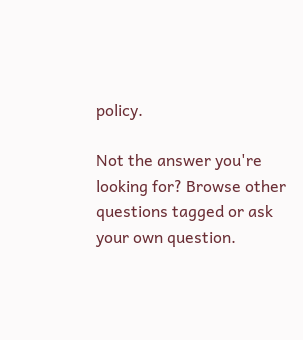policy.

Not the answer you're looking for? Browse other questions tagged or ask your own question.